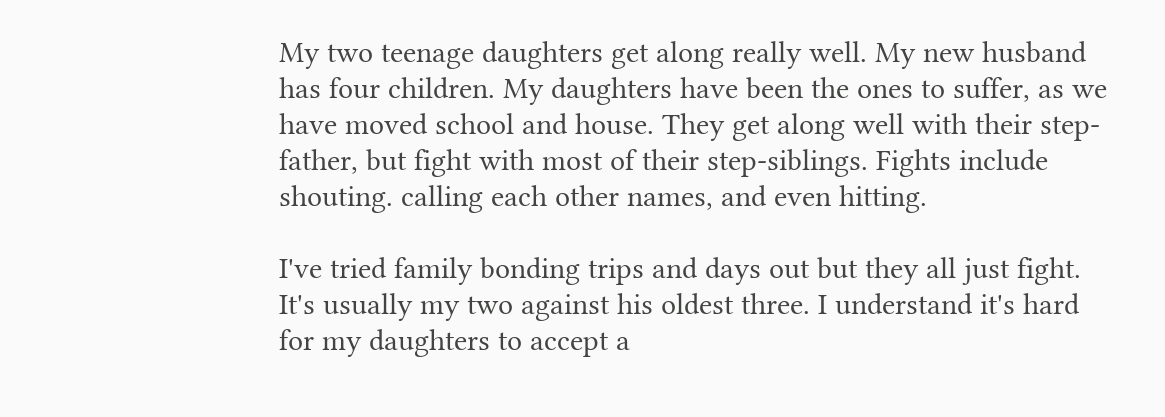My two teenage daughters get along really well. My new husband has four children. My daughters have been the ones to suffer, as we have moved school and house. They get along well with their step-father, but fight with most of their step-siblings. Fights include shouting. calling each other names, and even hitting.

I've tried family bonding trips and days out but they all just fight. It's usually my two against his oldest three. I understand it's hard for my daughters to accept a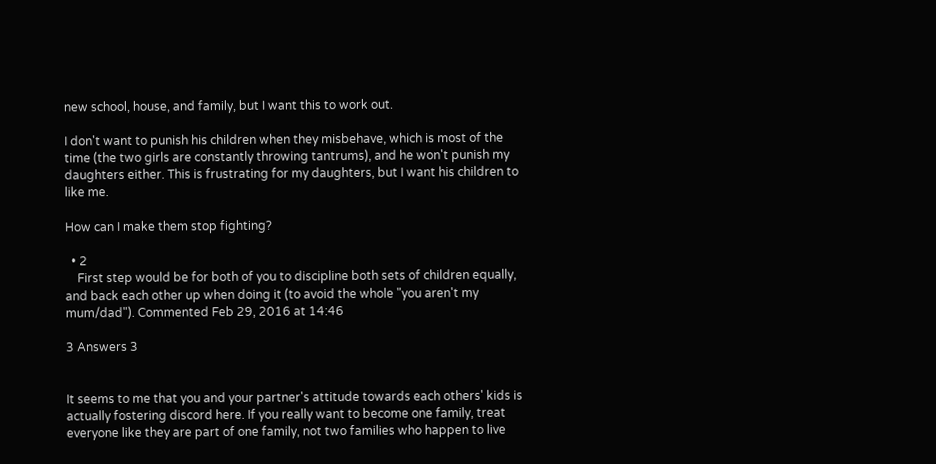new school, house, and family, but I want this to work out.

I don't want to punish his children when they misbehave, which is most of the time (the two girls are constantly throwing tantrums), and he won't punish my daughters either. This is frustrating for my daughters, but I want his children to like me.

How can I make them stop fighting?

  • 2
    First step would be for both of you to discipline both sets of children equally, and back each other up when doing it (to avoid the whole "you aren't my mum/dad"). Commented Feb 29, 2016 at 14:46

3 Answers 3


It seems to me that you and your partner's attitude towards each others' kids is actually fostering discord here. If you really want to become one family, treat everyone like they are part of one family, not two families who happen to live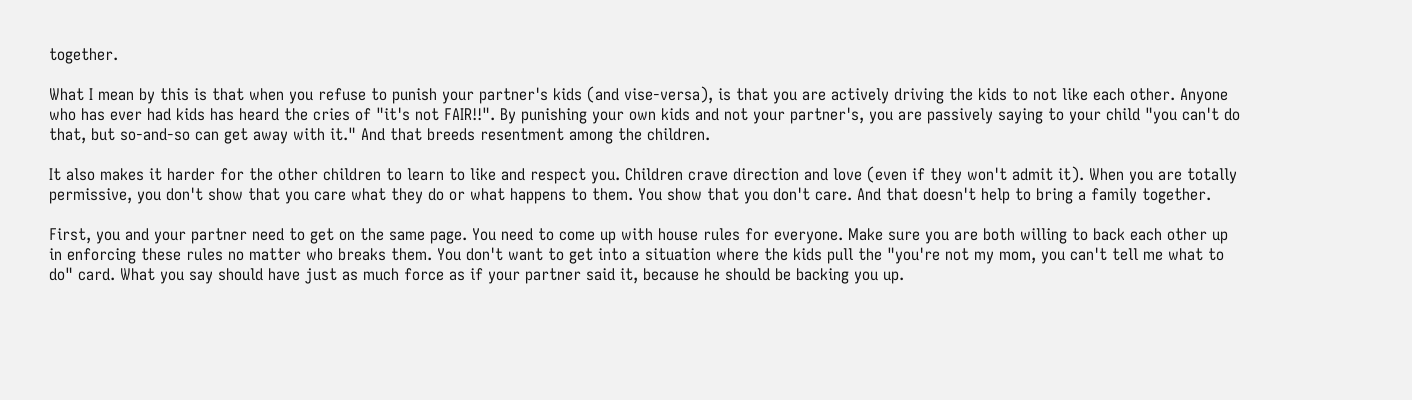together.

What I mean by this is that when you refuse to punish your partner's kids (and vise-versa), is that you are actively driving the kids to not like each other. Anyone who has ever had kids has heard the cries of "it's not FAIR!!". By punishing your own kids and not your partner's, you are passively saying to your child "you can't do that, but so-and-so can get away with it." And that breeds resentment among the children.

It also makes it harder for the other children to learn to like and respect you. Children crave direction and love (even if they won't admit it). When you are totally permissive, you don't show that you care what they do or what happens to them. You show that you don't care. And that doesn't help to bring a family together.

First, you and your partner need to get on the same page. You need to come up with house rules for everyone. Make sure you are both willing to back each other up in enforcing these rules no matter who breaks them. You don't want to get into a situation where the kids pull the "you're not my mom, you can't tell me what to do" card. What you say should have just as much force as if your partner said it, because he should be backing you up.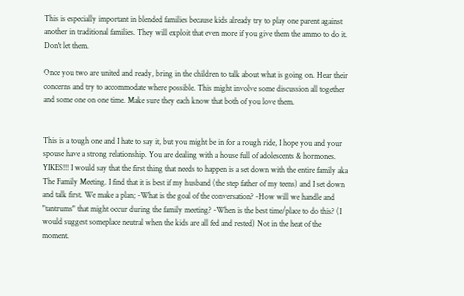This is especially important in blended families because kids already try to play one parent against another in traditional families. They will exploit that even more if you give them the ammo to do it. Don't let them.

Once you two are united and ready, bring in the children to talk about what is going on. Hear their concerns and try to accommodate where possible. This might involve some discussion all together and some one on one time. Make sure they each know that both of you love them.


This is a tough one and I hate to say it, but you might be in for a rough ride, I hope you and your spouse have a strong relationship. You are dealing with a house full of adolescents & hormones. YIKES!!! I would say that the first thing that needs to happen is a set down with the entire family aka The Family Meeting. I find that it is best if my husband (the step father of my teens) and I set down and talk first. We make a plan; -What is the goal of the conversation? -How will we handle and "tantrums" that might occur during the family meeting? -When is the best time/place to do this? (I would suggest someplace neutral when the kids are all fed and rested) Not in the heat of the moment.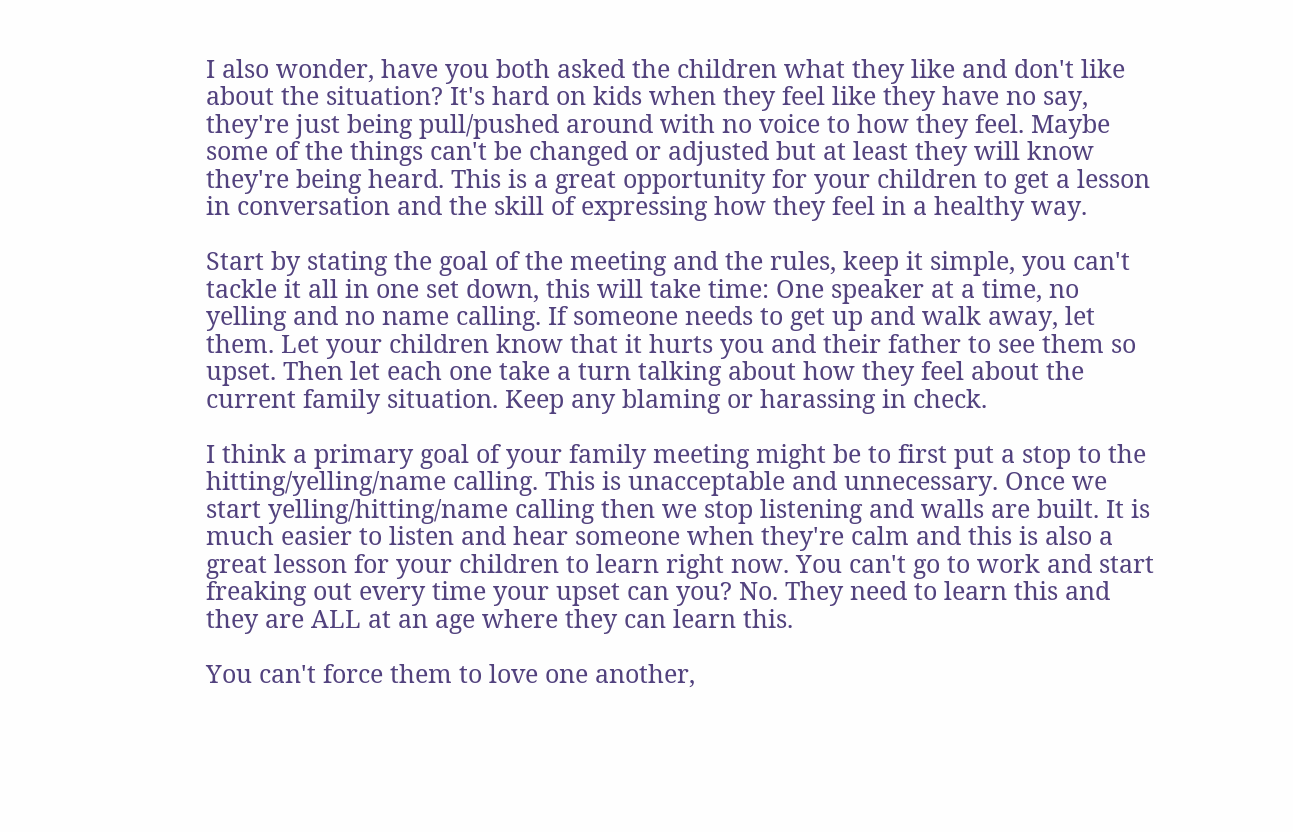I also wonder, have you both asked the children what they like and don't like about the situation? It's hard on kids when they feel like they have no say, they're just being pull/pushed around with no voice to how they feel. Maybe some of the things can't be changed or adjusted but at least they will know they're being heard. This is a great opportunity for your children to get a lesson in conversation and the skill of expressing how they feel in a healthy way.

Start by stating the goal of the meeting and the rules, keep it simple, you can't tackle it all in one set down, this will take time: One speaker at a time, no yelling and no name calling. If someone needs to get up and walk away, let them. Let your children know that it hurts you and their father to see them so upset. Then let each one take a turn talking about how they feel about the current family situation. Keep any blaming or harassing in check.

I think a primary goal of your family meeting might be to first put a stop to the hitting/yelling/name calling. This is unacceptable and unnecessary. Once we start yelling/hitting/name calling then we stop listening and walls are built. It is much easier to listen and hear someone when they're calm and this is also a great lesson for your children to learn right now. You can't go to work and start freaking out every time your upset can you? No. They need to learn this and they are ALL at an age where they can learn this.

You can't force them to love one another,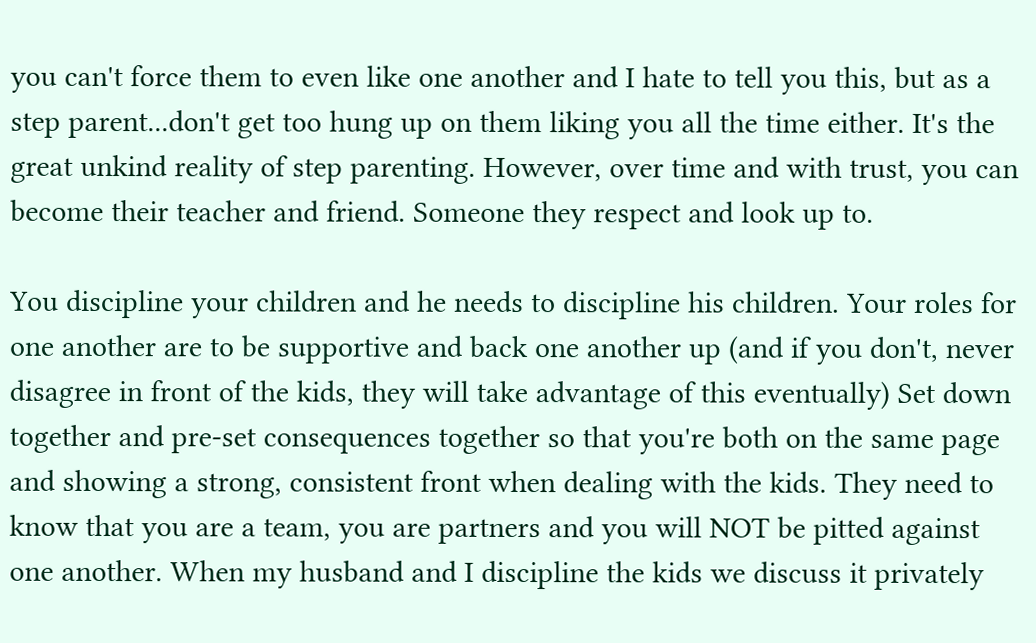you can't force them to even like one another and I hate to tell you this, but as a step parent...don't get too hung up on them liking you all the time either. It's the great unkind reality of step parenting. However, over time and with trust, you can become their teacher and friend. Someone they respect and look up to.

You discipline your children and he needs to discipline his children. Your roles for one another are to be supportive and back one another up (and if you don't, never disagree in front of the kids, they will take advantage of this eventually) Set down together and pre-set consequences together so that you're both on the same page and showing a strong, consistent front when dealing with the kids. They need to know that you are a team, you are partners and you will NOT be pitted against one another. When my husband and I discipline the kids we discuss it privately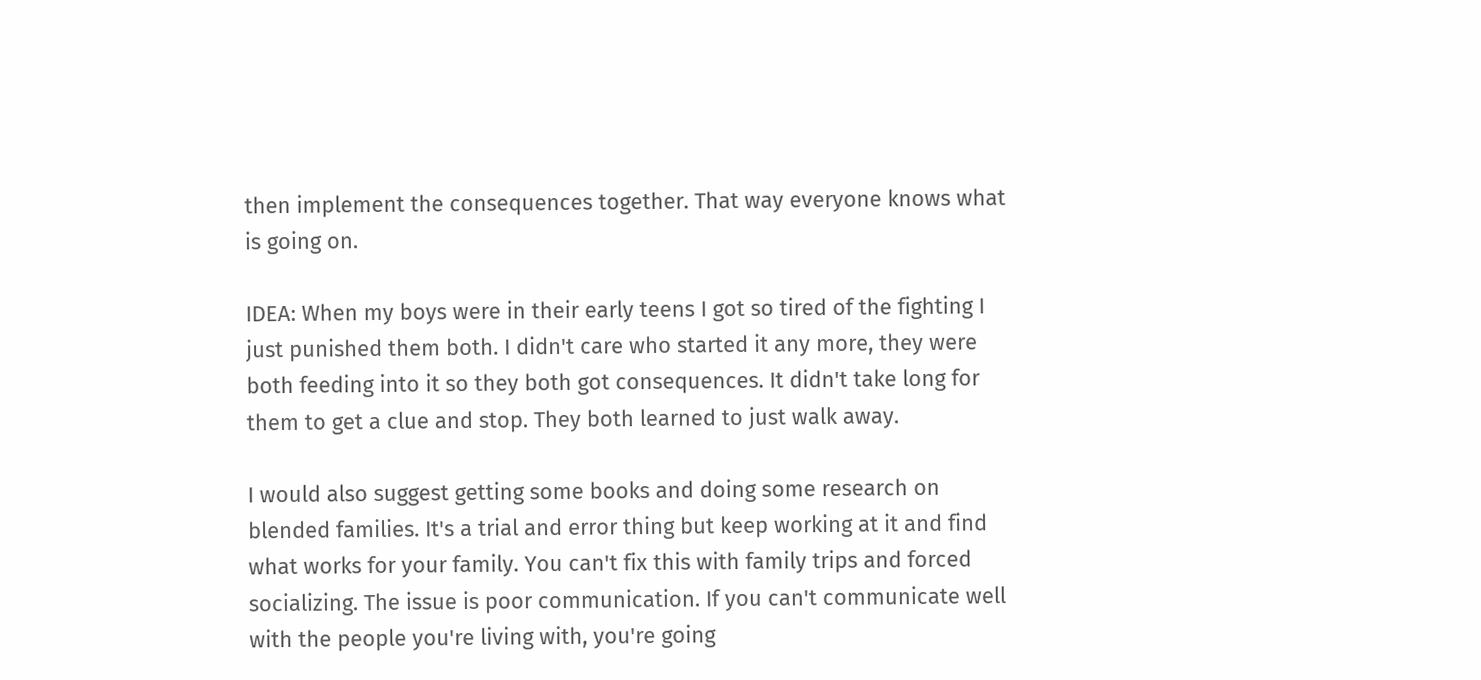then implement the consequences together. That way everyone knows what is going on.

IDEA: When my boys were in their early teens I got so tired of the fighting I just punished them both. I didn't care who started it any more, they were both feeding into it so they both got consequences. It didn't take long for them to get a clue and stop. They both learned to just walk away.

I would also suggest getting some books and doing some research on blended families. It's a trial and error thing but keep working at it and find what works for your family. You can't fix this with family trips and forced socializing. The issue is poor communication. If you can't communicate well with the people you're living with, you're going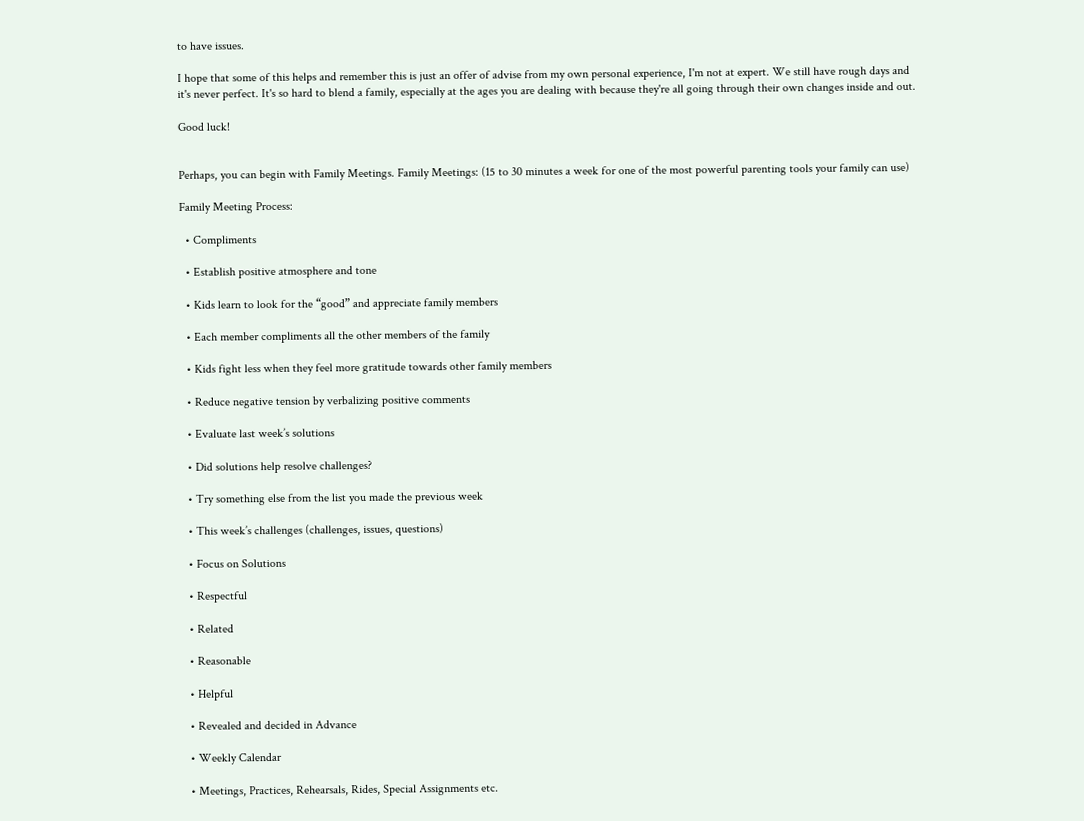to have issues.

I hope that some of this helps and remember this is just an offer of advise from my own personal experience, I'm not at expert. We still have rough days and it's never perfect. It's so hard to blend a family, especially at the ages you are dealing with because they're all going through their own changes inside and out.

Good luck!


Perhaps, you can begin with Family Meetings. Family Meetings: (15 to 30 minutes a week for one of the most powerful parenting tools your family can use)

Family Meeting Process:

  • Compliments

  • Establish positive atmosphere and tone

  • Kids learn to look for the “good” and appreciate family members

  • Each member compliments all the other members of the family

  • Kids fight less when they feel more gratitude towards other family members

  • Reduce negative tension by verbalizing positive comments

  • Evaluate last week’s solutions

  • Did solutions help resolve challenges?

  • Try something else from the list you made the previous week

  • This week’s challenges (challenges, issues, questions)

  • Focus on Solutions

  • Respectful

  • Related

  • Reasonable

  • Helpful

  • Revealed and decided in Advance

  • Weekly Calendar

  • Meetings, Practices, Rehearsals, Rides, Special Assignments etc.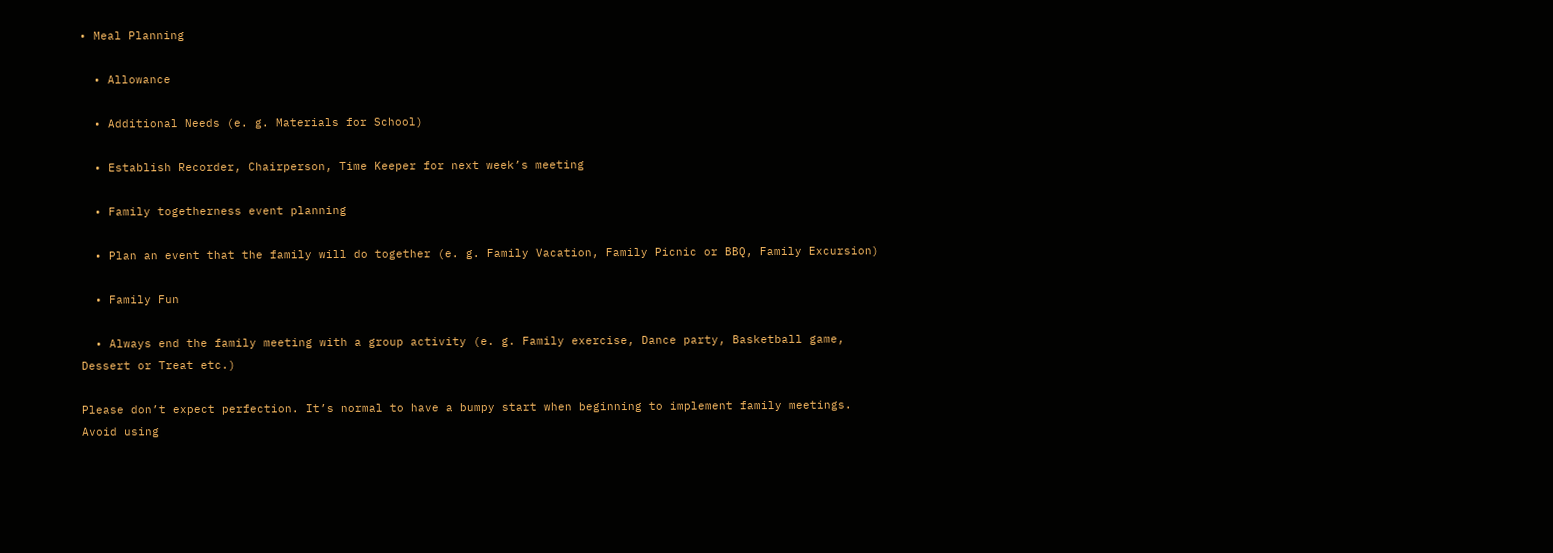• Meal Planning

  • Allowance

  • Additional Needs (e. g. Materials for School)

  • Establish Recorder, Chairperson, Time Keeper for next week’s meeting

  • Family togetherness event planning

  • Plan an event that the family will do together (e. g. Family Vacation, Family Picnic or BBQ, Family Excursion)

  • Family Fun

  • Always end the family meeting with a group activity (e. g. Family exercise, Dance party, Basketball game, Dessert or Treat etc.)

Please don’t expect perfection. It’s normal to have a bumpy start when beginning to implement family meetings. Avoid using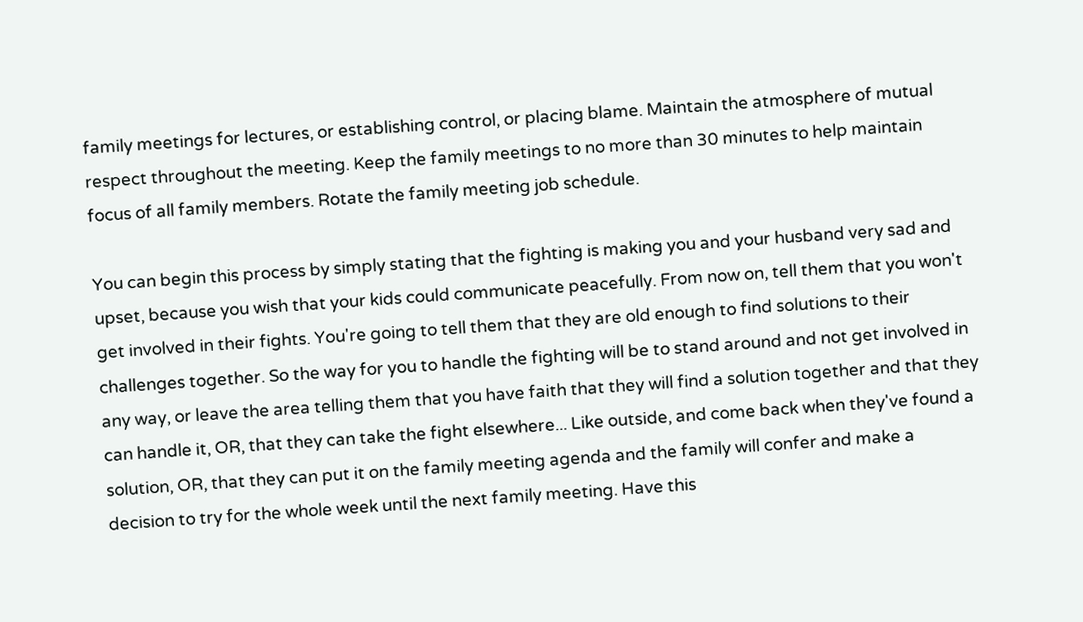family meetings for lectures, or establishing control, or placing blame. Maintain the atmosphere of mutual respect throughout the meeting. Keep the family meetings to no more than 30 minutes to help maintain focus of all family members. Rotate the family meeting job schedule.

You can begin this process by simply stating that the fighting is making you and your husband very sad and upset, because you wish that your kids could communicate peacefully. From now on, tell them that you won't get involved in their fights. You're going to tell them that they are old enough to find solutions to their challenges together. So the way for you to handle the fighting will be to stand around and not get involved in any way, or leave the area telling them that you have faith that they will find a solution together and that they can handle it, OR, that they can take the fight elsewhere... Like outside, and come back when they've found a solution, OR, that they can put it on the family meeting agenda and the family will confer and make a decision to try for the whole week until the next family meeting. Have this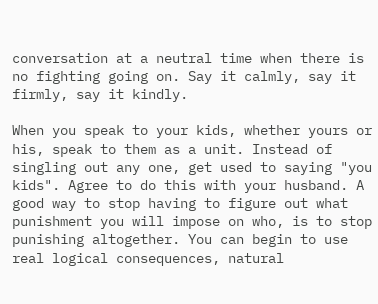conversation at a neutral time when there is no fighting going on. Say it calmly, say it firmly, say it kindly.

When you speak to your kids, whether yours or his, speak to them as a unit. Instead of singling out any one, get used to saying "you kids". Agree to do this with your husband. A good way to stop having to figure out what punishment you will impose on who, is to stop punishing altogether. You can begin to use real logical consequences, natural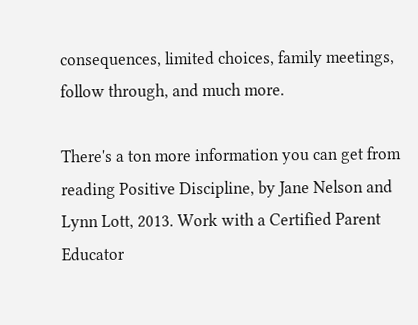consequences, limited choices, family meetings, follow through, and much more.

There's a ton more information you can get from reading Positive Discipline, by Jane Nelson and Lynn Lott, 2013. Work with a Certified Parent Educator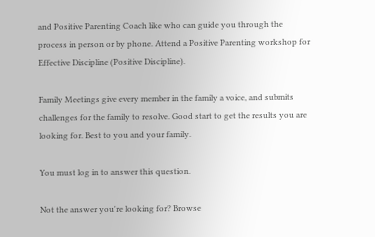and Positive Parenting Coach like who can guide you through the process in person or by phone. Attend a Positive Parenting workshop for Effective Discipline (Positive Discipline).

Family Meetings give every member in the family a voice, and submits challenges for the family to resolve. Good start to get the results you are looking for. Best to you and your family.

You must log in to answer this question.

Not the answer you're looking for? Browse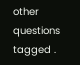other questions tagged .